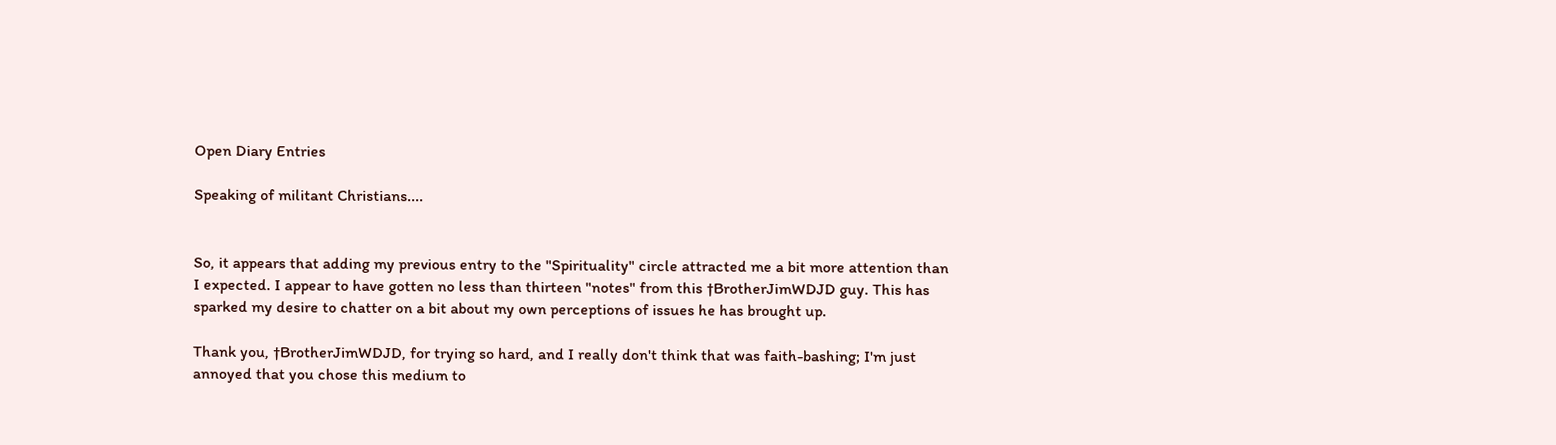Open Diary Entries

Speaking of militant Christians....


So, it appears that adding my previous entry to the "Spirituality" circle attracted me a bit more attention than I expected. I appear to have gotten no less than thirteen "notes" from this †BrotherJimWDJD guy. This has sparked my desire to chatter on a bit about my own perceptions of issues he has brought up.

Thank you, †BrotherJimWDJD, for trying so hard, and I really don't think that was faith-bashing; I'm just annoyed that you chose this medium to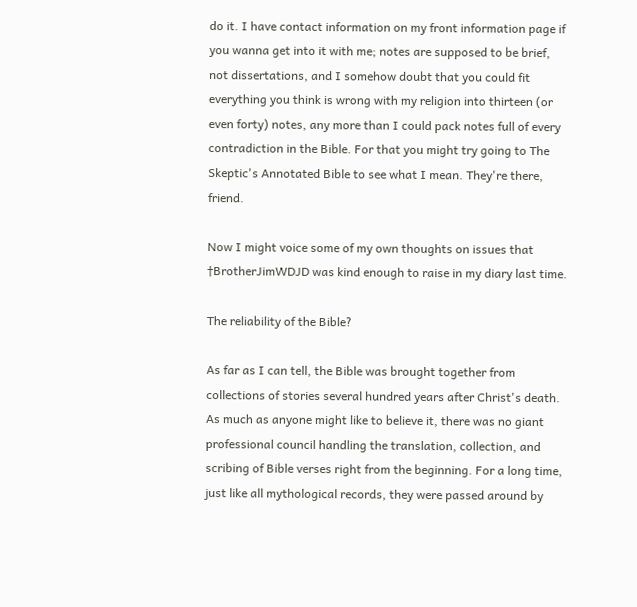do it. I have contact information on my front information page if you wanna get into it with me; notes are supposed to be brief, not dissertations, and I somehow doubt that you could fit everything you think is wrong with my religion into thirteen (or even forty) notes, any more than I could pack notes full of every contradiction in the Bible. For that you might try going to The Skeptic's Annotated Bible to see what I mean. They're there, friend.

Now I might voice some of my own thoughts on issues that †BrotherJimWDJD was kind enough to raise in my diary last time.

The reliability of the Bible?

As far as I can tell, the Bible was brought together from collections of stories several hundred years after Christ's death. As much as anyone might like to believe it, there was no giant professional council handling the translation, collection, and scribing of Bible verses right from the beginning. For a long time, just like all mythological records, they were passed around by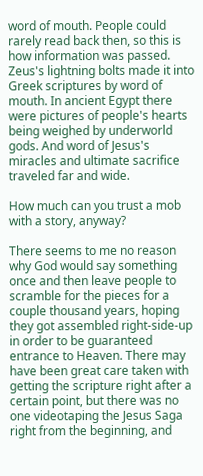word of mouth. People could rarely read back then, so this is how information was passed. Zeus's lightning bolts made it into Greek scriptures by word of mouth. In ancient Egypt there were pictures of people's hearts being weighed by underworld gods. And word of Jesus's miracles and ultimate sacrifice traveled far and wide.

How much can you trust a mob with a story, anyway?

There seems to me no reason why God would say something once and then leave people to scramble for the pieces for a couple thousand years, hoping they got assembled right-side-up in order to be guaranteed entrance to Heaven. There may have been great care taken with getting the scripture right after a certain point, but there was no one videotaping the Jesus Saga right from the beginning, and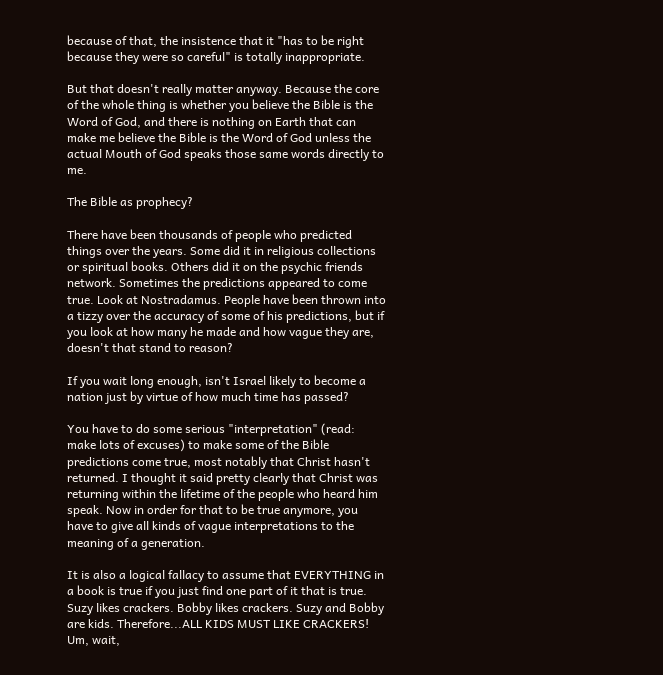because of that, the insistence that it "has to be right because they were so careful" is totally inappropriate.

But that doesn't really matter anyway. Because the core of the whole thing is whether you believe the Bible is the Word of God, and there is nothing on Earth that can make me believe the Bible is the Word of God unless the actual Mouth of God speaks those same words directly to me.

The Bible as prophecy?

There have been thousands of people who predicted things over the years. Some did it in religious collections or spiritual books. Others did it on the psychic friends network. Sometimes the predictions appeared to come true. Look at Nostradamus. People have been thrown into a tizzy over the accuracy of some of his predictions, but if you look at how many he made and how vague they are, doesn't that stand to reason?

If you wait long enough, isn't Israel likely to become a nation just by virtue of how much time has passed?

You have to do some serious "interpretation" (read: make lots of excuses) to make some of the Bible predictions come true, most notably that Christ hasn't returned. I thought it said pretty clearly that Christ was returning within the lifetime of the people who heard him speak. Now in order for that to be true anymore, you have to give all kinds of vague interpretations to the meaning of a generation.

It is also a logical fallacy to assume that EVERYTHING in a book is true if you just find one part of it that is true. Suzy likes crackers. Bobby likes crackers. Suzy and Bobby are kids. Therefore...ALL KIDS MUST LIKE CRACKERS! Um, wait,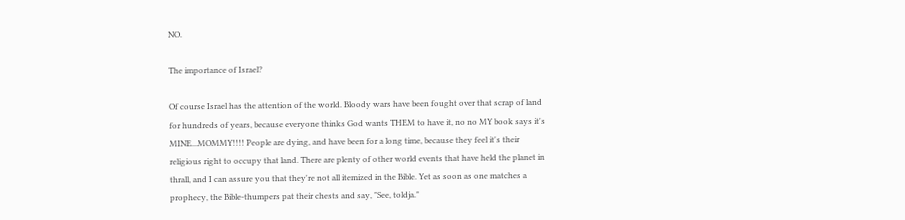NO.

The importance of Israel?

Of course Israel has the attention of the world. Bloody wars have been fought over that scrap of land for hundreds of years, because everyone thinks God wants THEM to have it, no no MY book says it's MINE...MOMMY!!!! People are dying, and have been for a long time, because they feel it's their religious right to occupy that land. There are plenty of other world events that have held the planet in thrall, and I can assure you that they're not all itemized in the Bible. Yet as soon as one matches a prophecy, the Bible-thumpers pat their chests and say, "See, toldja."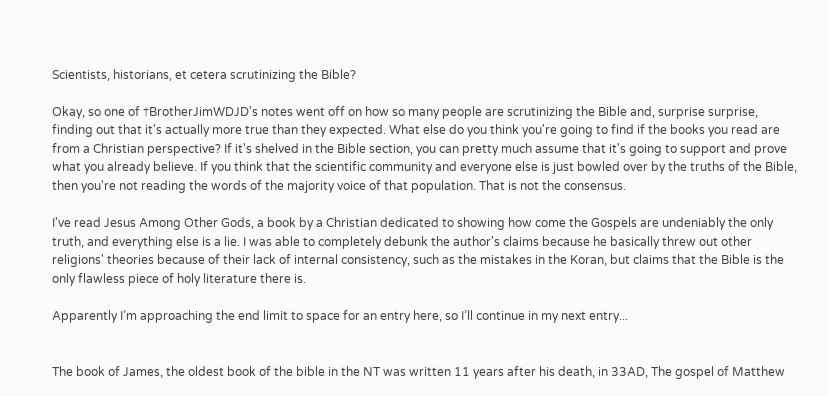Scientists, historians, et cetera scrutinizing the Bible?

Okay, so one of †BrotherJimWDJD's notes went off on how so many people are scrutinizing the Bible and, surprise surprise, finding out that it's actually more true than they expected. What else do you think you're going to find if the books you read are from a Christian perspective? If it's shelved in the Bible section, you can pretty much assume that it's going to support and prove what you already believe. If you think that the scientific community and everyone else is just bowled over by the truths of the Bible, then you're not reading the words of the majority voice of that population. That is not the consensus.

I've read Jesus Among Other Gods, a book by a Christian dedicated to showing how come the Gospels are undeniably the only truth, and everything else is a lie. I was able to completely debunk the author's claims because he basically threw out other religions' theories because of their lack of internal consistency, such as the mistakes in the Koran, but claims that the Bible is the only flawless piece of holy literature there is.

Apparently I’m approaching the end limit to space for an entry here, so I’ll continue in my next entry...


The book of James, the oldest book of the bible in the NT was written 11 years after his death, in 33AD, The gospel of Matthew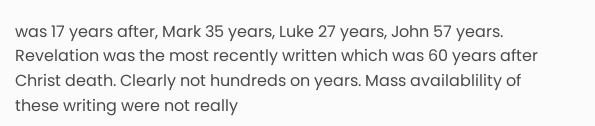was 17 years after, Mark 35 years, Luke 27 years, John 57 years. Revelation was the most recently written which was 60 years after Christ death. Clearly not hundreds on years. Mass availablility of these writing were not really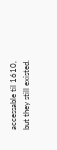accessable til 1610, but they still existed.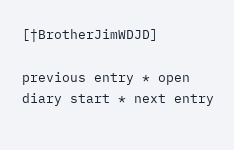[†BrotherJimWDJD]

previous entry * open diary start * next entry